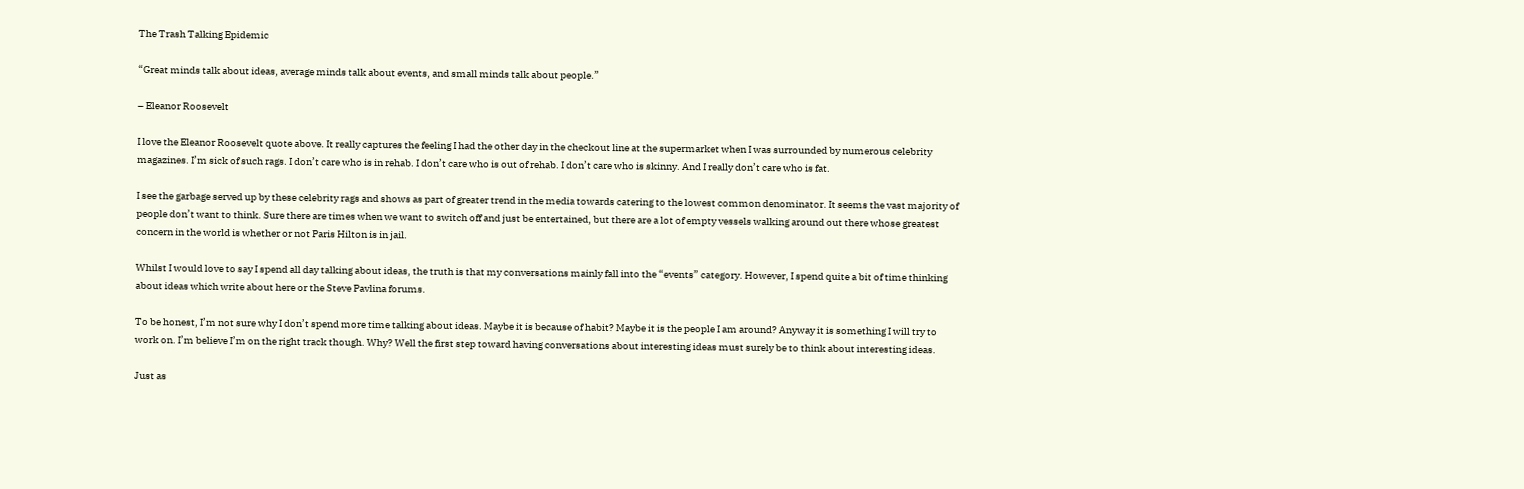The Trash Talking Epidemic

“Great minds talk about ideas, average minds talk about events, and small minds talk about people.”

– Eleanor Roosevelt

I love the Eleanor Roosevelt quote above. It really captures the feeling I had the other day in the checkout line at the supermarket when I was surrounded by numerous celebrity magazines. I’m sick of such rags. I don’t care who is in rehab. I don’t care who is out of rehab. I don’t care who is skinny. And I really don’t care who is fat.

I see the garbage served up by these celebrity rags and shows as part of greater trend in the media towards catering to the lowest common denominator. It seems the vast majority of people don’t want to think. Sure there are times when we want to switch off and just be entertained, but there are a lot of empty vessels walking around out there whose greatest concern in the world is whether or not Paris Hilton is in jail.

Whilst I would love to say I spend all day talking about ideas, the truth is that my conversations mainly fall into the “events” category. However, I spend quite a bit of time thinking about ideas which write about here or the Steve Pavlina forums.

To be honest, I’m not sure why I don’t spend more time talking about ideas. Maybe it is because of habit? Maybe it is the people I am around? Anyway it is something I will try to work on. I’m believe I’m on the right track though. Why? Well the first step toward having conversations about interesting ideas must surely be to think about interesting ideas.

Just as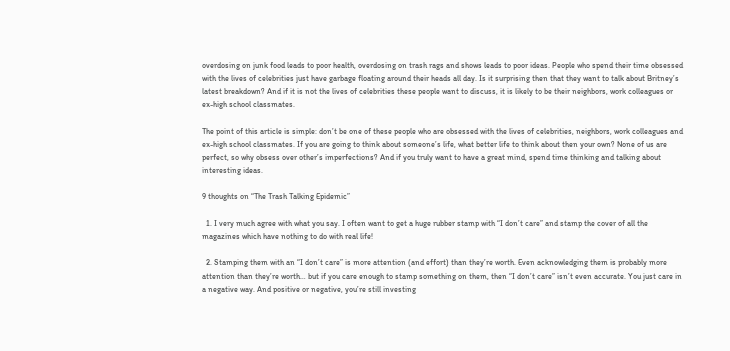overdosing on junk food leads to poor health, overdosing on trash rags and shows leads to poor ideas. People who spend their time obsessed with the lives of celebrities just have garbage floating around their heads all day. Is it surprising then that they want to talk about Britney’s latest breakdown? And if it is not the lives of celebrities these people want to discuss, it is likely to be their neighbors, work colleagues or ex-high school classmates.

The point of this article is simple: don’t be one of these people who are obsessed with the lives of celebrities, neighbors, work colleagues and ex-high school classmates. If you are going to think about someone’s life, what better life to think about then your own? None of us are perfect, so why obsess over other’s imperfections? And if you truly want to have a great mind, spend time thinking and talking about interesting ideas.

9 thoughts on “The Trash Talking Epidemic”

  1. I very much agree with what you say. I often want to get a huge rubber stamp with “I don’t care” and stamp the cover of all the magazines which have nothing to do with real life!

  2. Stamping them with an “I don’t care” is more attention (and effort) than they’re worth. Even acknowledging them is probably more attention than they’re worth… but if you care enough to stamp something on them, then “I don’t care” isn’t even accurate. You just care in a negative way. And positive or negative, you’re still investing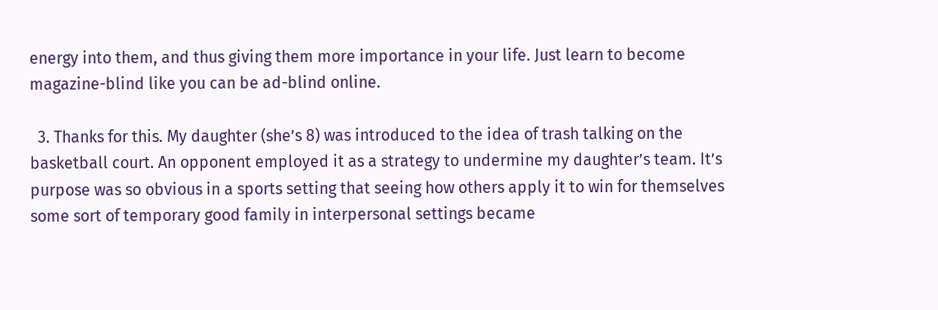energy into them, and thus giving them more importance in your life. Just learn to become magazine-blind like you can be ad-blind online.

  3. Thanks for this. My daughter (she’s 8) was introduced to the idea of trash talking on the basketball court. An opponent employed it as a strategy to undermine my daughter’s team. It’s purpose was so obvious in a sports setting that seeing how others apply it to win for themselves some sort of temporary good family in interpersonal settings became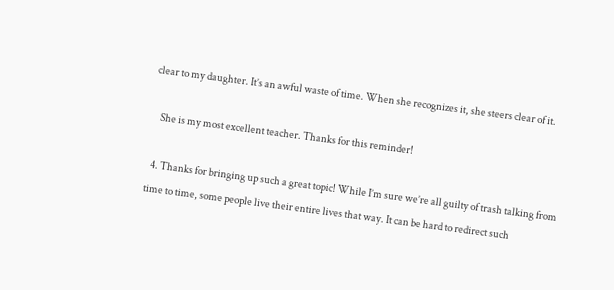clear to my daughter. It’s an awful waste of time. When she recognizes it, she steers clear of it.

    She is my most excellent teacher. Thanks for this reminder!

  4. Thanks for bringing up such a great topic! While I’m sure we’re all guilty of trash talking from time to time, some people live their entire lives that way. It can be hard to redirect such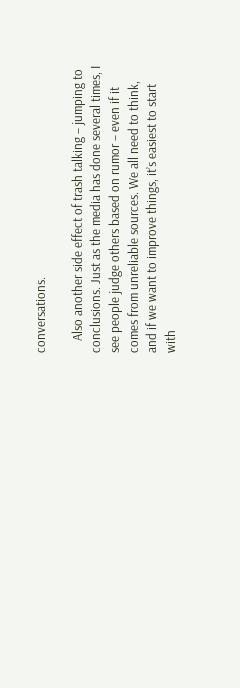conversations.

    Also another side effect of trash talking – jumping to conclusions. Just as the media has done several times, I see people judge others based on rumor – even if it comes from unreliable sources. We all need to think, and if we want to improve things, it’s easiest to start with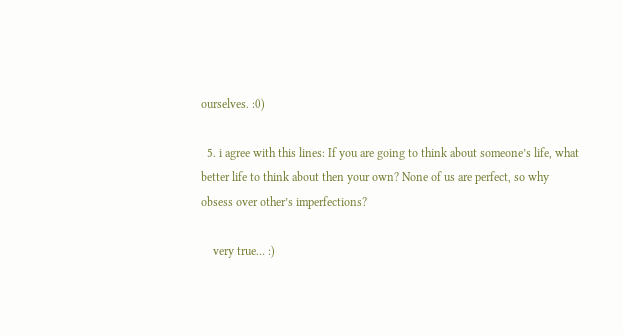ourselves. :0)

  5. i agree with this lines: If you are going to think about someone’s life, what better life to think about then your own? None of us are perfect, so why obsess over other’s imperfections?

    very true… :)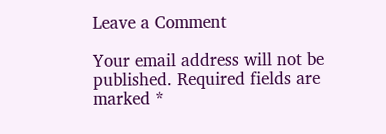Leave a Comment

Your email address will not be published. Required fields are marked *